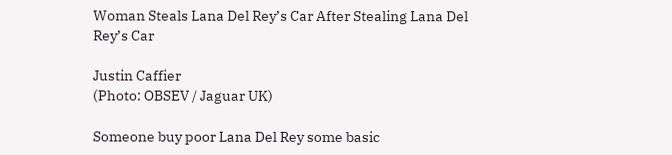Woman Steals Lana Del Rey’s Car After Stealing Lana Del Rey’s Car

Justin Caffier
(Photo: OBSEV / Jaguar UK)

Someone buy poor Lana Del Rey some basic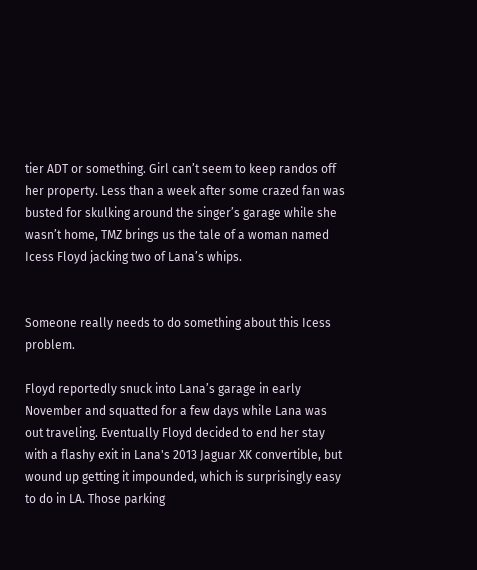tier ADT or something. Girl can’t seem to keep randos off her property. Less than a week after some crazed fan was busted for skulking around the singer’s garage while she wasn’t home, TMZ brings us the tale of a woman named Icess Floyd jacking two of Lana’s whips.


Someone really needs to do something about this Icess problem.

Floyd reportedly snuck into Lana’s garage in early November and squatted for a few days while Lana was out traveling. Eventually Floyd decided to end her stay with a flashy exit in Lana's 2013 Jaguar XK convertible, but wound up getting it impounded, which is surprisingly easy to do in LA. Those parking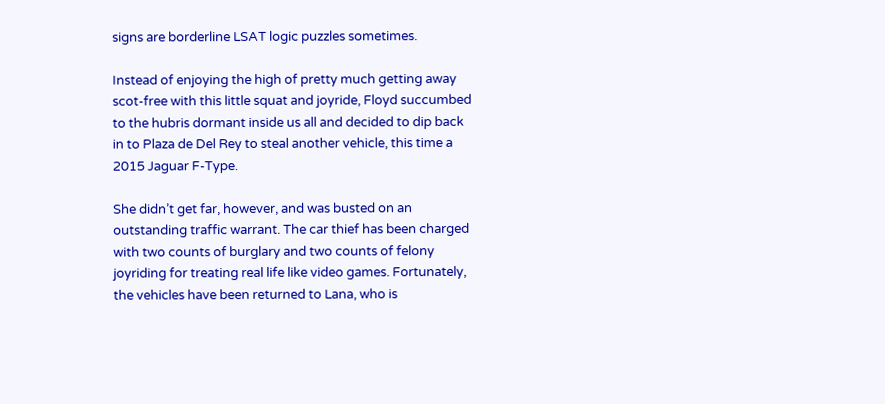signs are borderline LSAT logic puzzles sometimes.

Instead of enjoying the high of pretty much getting away scot-free with this little squat and joyride, Floyd succumbed to the hubris dormant inside us all and decided to dip back in to Plaza de Del Rey to steal another vehicle, this time a 2015 Jaguar F-Type.

She didn’t get far, however, and was busted on an outstanding traffic warrant. The car thief has been charged with two counts of burglary and two counts of felony joyriding for treating real life like video games. Fortunately, the vehicles have been returned to Lana, who is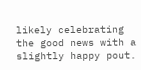likely celebrating the good news with a slightly happy pout.